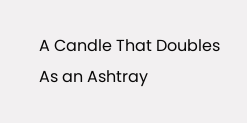A Candle That Doubles As an Ashtray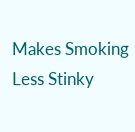Makes Smoking Less Stinky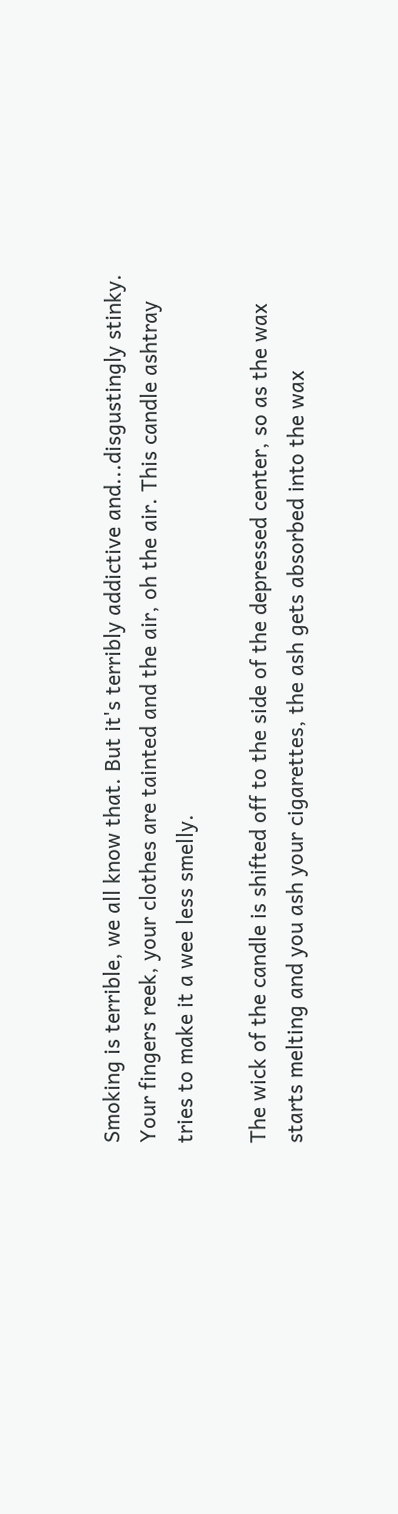Smoking is terrible, we all know that. But it's terribly addictive and...disgustingly stinky. Your fingers reek, your clothes are tainted and the air, oh the air. This candle ashtray tries to make it a wee less smelly.

The wick of the candle is shifted off to the side of the depressed center, so as the wax starts melting and you ash your cigarettes, the ash gets absorbed into the wax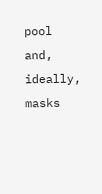pool and, ideally, masks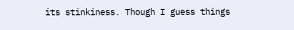its stinkiness. Though I guess things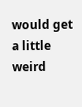would get a little weird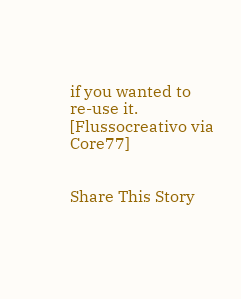if you wanted to re-use it. [Flussocreativo via Core77]


Share This Story